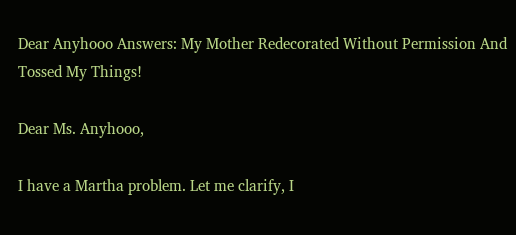Dear Anyhooo Answers: My Mother Redecorated Without Permission And Tossed My Things!

Dear Ms. Anyhooo,

I have a Martha problem. Let me clarify, I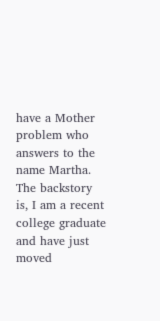have a Mother problem who answers to the name Martha. The backstory is, I am a recent college graduate and have just moved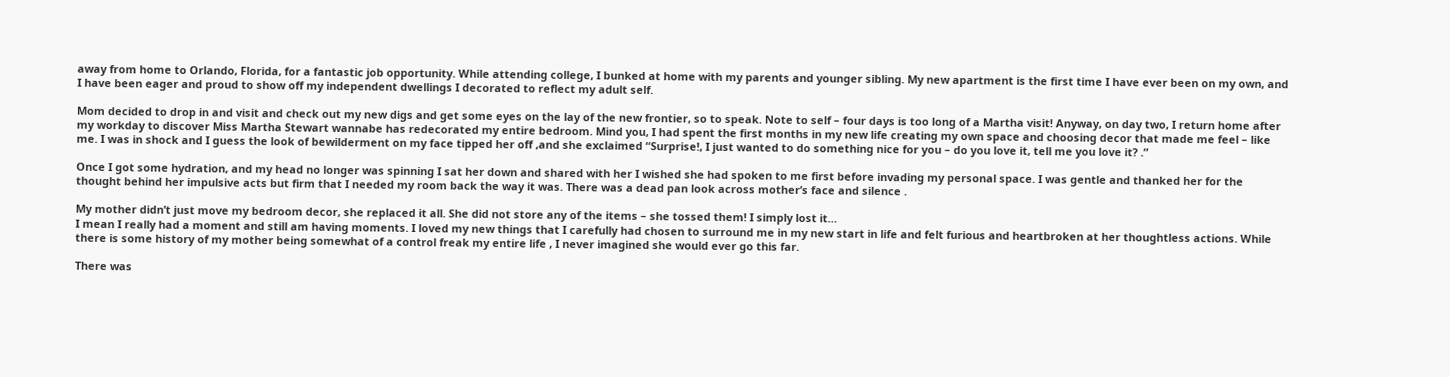away from home to Orlando, Florida, for a fantastic job opportunity. While attending college, I bunked at home with my parents and younger sibling. My new apartment is the first time I have ever been on my own, and I have been eager and proud to show off my independent dwellings I decorated to reflect my adult self.

Mom decided to drop in and visit and check out my new digs and get some eyes on the lay of the new frontier, so to speak. Note to self – four days is too long of a Martha visit! Anyway, on day two, I return home after my workday to discover Miss Martha Stewart wannabe has redecorated my entire bedroom. Mind you, I had spent the first months in my new life creating my own space and choosing decor that made me feel – like me. I was in shock and I guess the look of bewilderment on my face tipped her off ,and she exclaimed “Surprise!, I just wanted to do something nice for you – do you love it, tell me you love it? .”

Once I got some hydration, and my head no longer was spinning I sat her down and shared with her I wished she had spoken to me first before invading my personal space. I was gentle and thanked her for the thought behind her impulsive acts but firm that I needed my room back the way it was. There was a dead pan look across mother’s face and silence .

My mother didn’t just move my bedroom decor, she replaced it all. She did not store any of the items – she tossed them! I simply lost it…
I mean I really had a moment and still am having moments. I loved my new things that I carefully had chosen to surround me in my new start in life and felt furious and heartbroken at her thoughtless actions. While there is some history of my mother being somewhat of a control freak my entire life , I never imagined she would ever go this far.

There was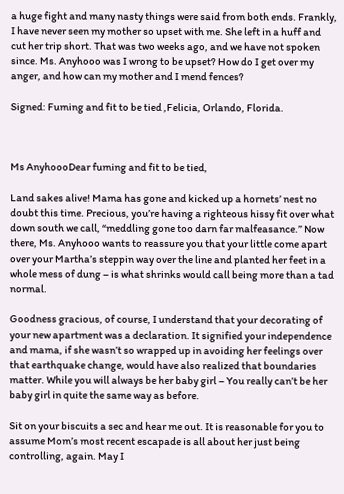a huge fight and many nasty things were said from both ends. Frankly, I have never seen my mother so upset with me. She left in a huff and cut her trip short. That was two weeks ago, and we have not spoken since. Ms. Anyhooo was I wrong to be upset? How do I get over my anger, and how can my mother and I mend fences?

Signed: Fuming and fit to be tied ,Felicia, Orlando, Florida.



Ms AnyhoooDear fuming and fit to be tied,

Land sakes alive! Mama has gone and kicked up a hornets’ nest no doubt this time. Precious, you’re having a righteous hissy fit over what down south we call, “meddling gone too darn far malfeasance.” Now there, Ms. Anyhooo wants to reassure you that your little come apart over your Martha’s steppin way over the line and planted her feet in a whole mess of dung – is what shrinks would call being more than a tad normal.

Goodness gracious, of course, I understand that your decorating of your new apartment was a declaration. It signified your independence and mama, if she wasn’t so wrapped up in avoiding her feelings over that earthquake change, would have also realized that boundaries matter. While you will always be her baby girl – You really can’t be her baby girl in quite the same way as before.

Sit on your biscuits a sec and hear me out. It is reasonable for you to assume Mom’s most recent escapade is all about her just being controlling, again. May I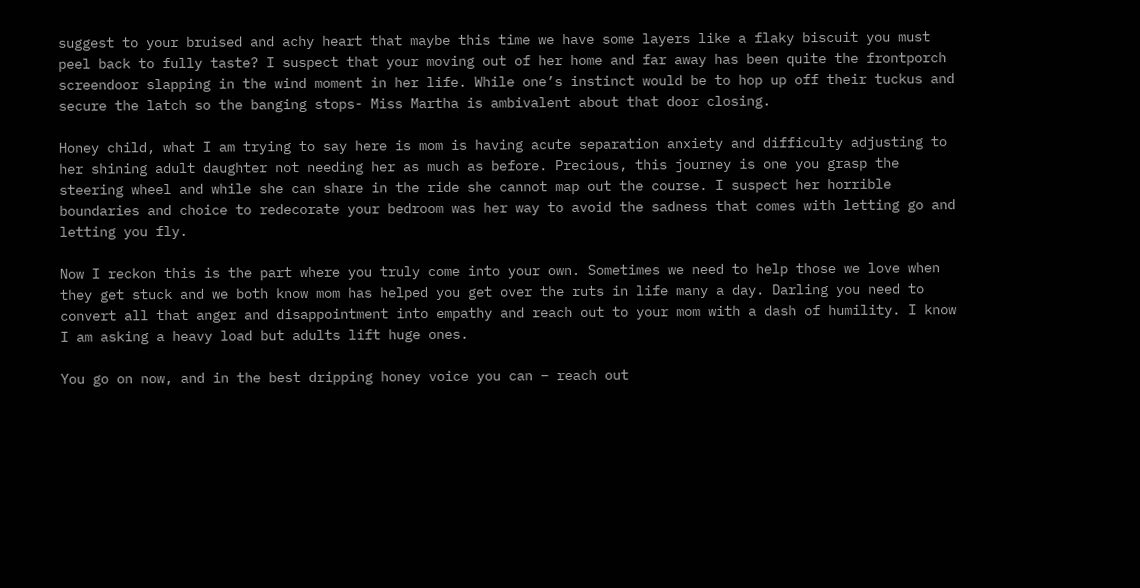suggest to your bruised and achy heart that maybe this time we have some layers like a flaky biscuit you must peel back to fully taste? I suspect that your moving out of her home and far away has been quite the frontporch screendoor slapping in the wind moment in her life. While one’s instinct would be to hop up off their tuckus and secure the latch so the banging stops- Miss Martha is ambivalent about that door closing.

Honey child, what I am trying to say here is mom is having acute separation anxiety and difficulty adjusting to her shining adult daughter not needing her as much as before. Precious, this journey is one you grasp the steering wheel and while she can share in the ride she cannot map out the course. I suspect her horrible boundaries and choice to redecorate your bedroom was her way to avoid the sadness that comes with letting go and letting you fly.

Now I reckon this is the part where you truly come into your own. Sometimes we need to help those we love when they get stuck and we both know mom has helped you get over the ruts in life many a day. Darling you need to convert all that anger and disappointment into empathy and reach out to your mom with a dash of humility. I know I am asking a heavy load but adults lift huge ones.

You go on now, and in the best dripping honey voice you can – reach out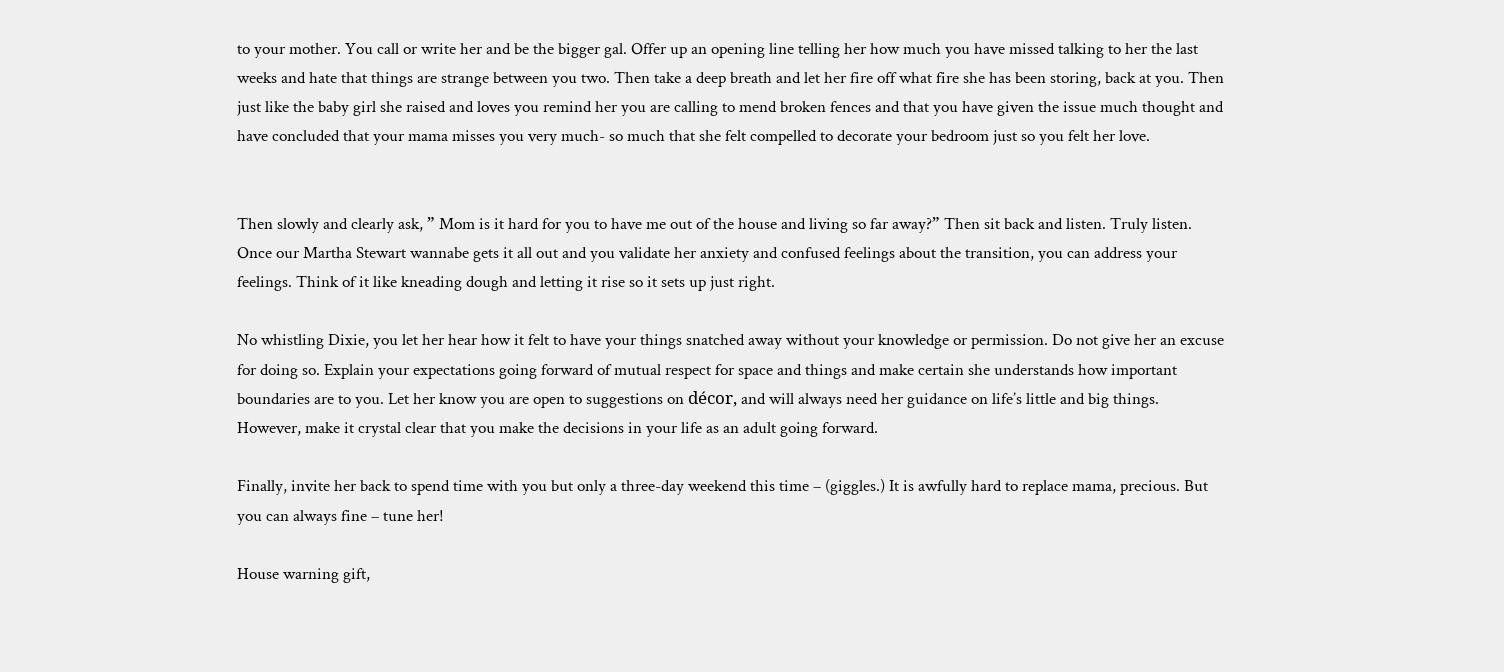to your mother. You call or write her and be the bigger gal. Offer up an opening line telling her how much you have missed talking to her the last weeks and hate that things are strange between you two. Then take a deep breath and let her fire off what fire she has been storing, back at you. Then just like the baby girl she raised and loves you remind her you are calling to mend broken fences and that you have given the issue much thought and have concluded that your mama misses you very much- so much that she felt compelled to decorate your bedroom just so you felt her love.


Then slowly and clearly ask, ” Mom is it hard for you to have me out of the house and living so far away?” Then sit back and listen. Truly listen.
Once our Martha Stewart wannabe gets it all out and you validate her anxiety and confused feelings about the transition, you can address your feelings. Think of it like kneading dough and letting it rise so it sets up just right.

No whistling Dixie, you let her hear how it felt to have your things snatched away without your knowledge or permission. Do not give her an excuse for doing so. Explain your expectations going forward of mutual respect for space and things and make certain she understands how important boundaries are to you. Let her know you are open to suggestions on décor, and will always need her guidance on life’s little and big things. However, make it crystal clear that you make the decisions in your life as an adult going forward.

Finally, invite her back to spend time with you but only a three-day weekend this time – (giggles.) It is awfully hard to replace mama, precious. But you can always fine – tune her!

House warning gift,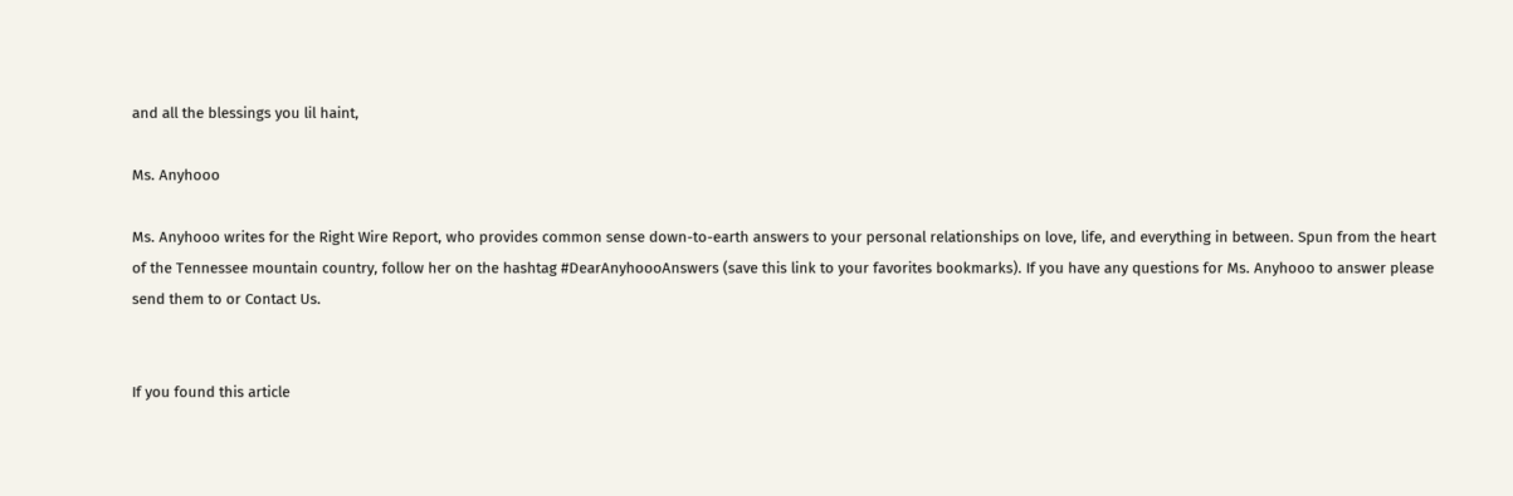and all the blessings you lil haint,

Ms. Anyhooo

Ms. Anyhooo writes for the Right Wire Report, who provides common sense down-to-earth answers to your personal relationships on love, life, and everything in between. Spun from the heart of the Tennessee mountain country, follow her on the hashtag #DearAnyhoooAnswers (save this link to your favorites bookmarks). If you have any questions for Ms. Anyhooo to answer please send them to or Contact Us.


If you found this article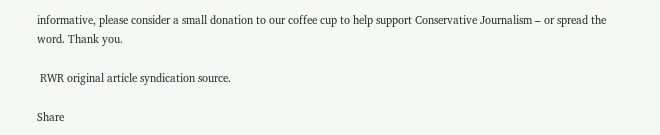informative, please consider a small donation to our coffee cup to help support Conservative Journalism – or spread the word. Thank you.

 RWR original article syndication source.

Share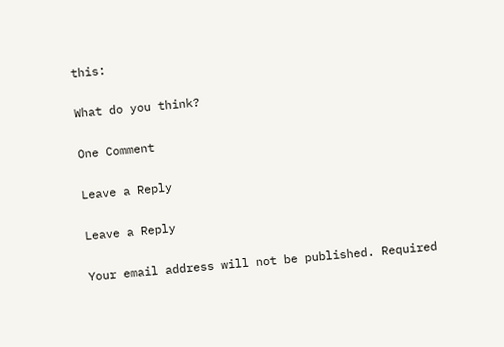this:

What do you think?

One Comment

Leave a Reply

Leave a Reply

Your email address will not be published. Required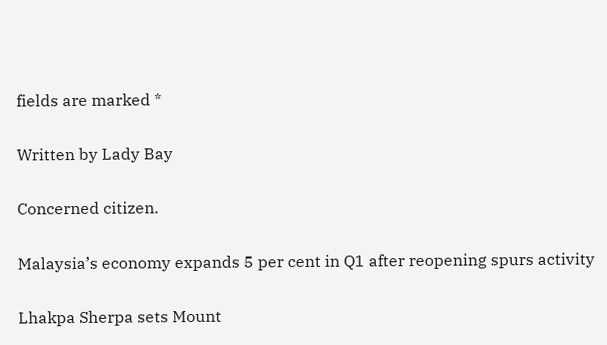fields are marked *

Written by Lady Bay

Concerned citizen.

Malaysia’s economy expands 5 per cent in Q1 after reopening spurs activity

Lhakpa Sherpa sets Mount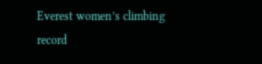Everest women’s climbing record